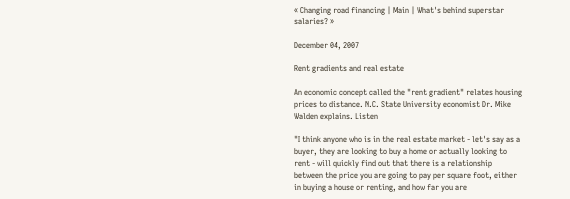« Changing road financing | Main | What's behind superstar salaries? »

December 04, 2007

Rent gradients and real estate

An economic concept called the "rent gradient" relates housing prices to distance. N.C. State University economist Dr. Mike Walden explains. Listen

"I think anyone who is in the real estate market - let's say as a buyer, they are looking to buy a home or actually looking to rent - will quickly find out that there is a relationship between the price you are going to pay per square foot, either in buying a house or renting, and how far you are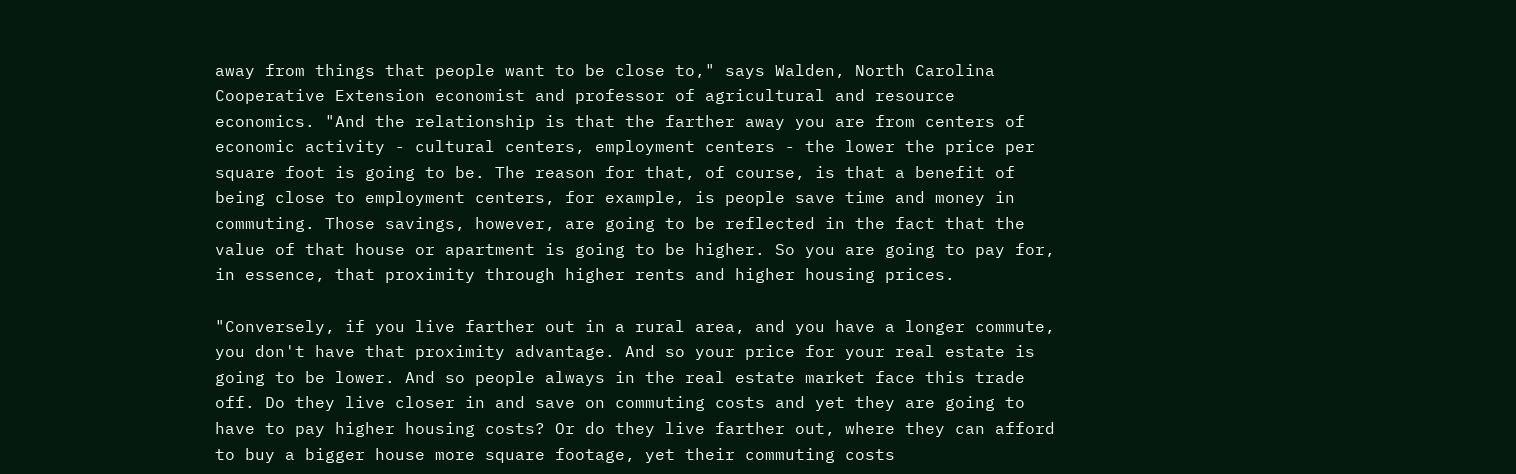away from things that people want to be close to," says Walden, North Carolina Cooperative Extension economist and professor of agricultural and resource economics. "And the relationship is that the farther away you are from centers of economic activity - cultural centers, employment centers - the lower the price per square foot is going to be. The reason for that, of course, is that a benefit of being close to employment centers, for example, is people save time and money in commuting. Those savings, however, are going to be reflected in the fact that the value of that house or apartment is going to be higher. So you are going to pay for, in essence, that proximity through higher rents and higher housing prices.

"Conversely, if you live farther out in a rural area, and you have a longer commute, you don't have that proximity advantage. And so your price for your real estate is going to be lower. And so people always in the real estate market face this trade off. Do they live closer in and save on commuting costs and yet they are going to have to pay higher housing costs? Or do they live farther out, where they can afford to buy a bigger house more square footage, yet their commuting costs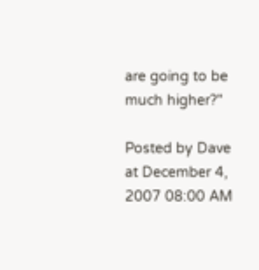are going to be much higher?"

Posted by Dave at December 4, 2007 08:00 AM